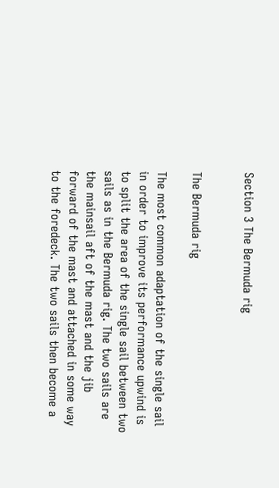Section 3 The Bermuda rig


The Bermuda rig

The most common adaptation of the single sail in order to improve its performance upwind is to split the area of the single sail between two sails as in the Bermuda rig. The two sails are the mainsail aft of the mast and the jib forward of the mast and attached in some way to the foredeck. The two sails then become a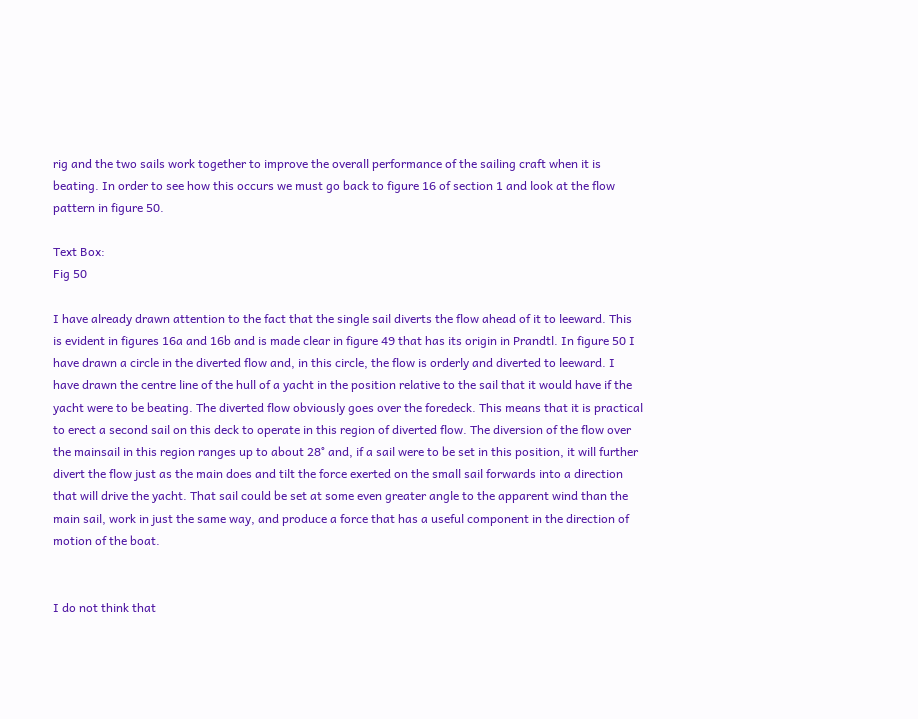rig and the two sails work together to improve the overall performance of the sailing craft when it is beating. In order to see how this occurs we must go back to figure 16 of section 1 and look at the flow pattern in figure 50.

Text Box:
Fig 50

I have already drawn attention to the fact that the single sail diverts the flow ahead of it to leeward. This is evident in figures 16a and 16b and is made clear in figure 49 that has its origin in Prandtl. In figure 50 I have drawn a circle in the diverted flow and, in this circle, the flow is orderly and diverted to leeward. I have drawn the centre line of the hull of a yacht in the position relative to the sail that it would have if the yacht were to be beating. The diverted flow obviously goes over the foredeck. This means that it is practical to erect a second sail on this deck to operate in this region of diverted flow. The diversion of the flow over the mainsail in this region ranges up to about 28° and, if a sail were to be set in this position, it will further divert the flow just as the main does and tilt the force exerted on the small sail forwards into a direction that will drive the yacht. That sail could be set at some even greater angle to the apparent wind than the main sail, work in just the same way, and produce a force that has a useful component in the direction of motion of the boat.


I do not think that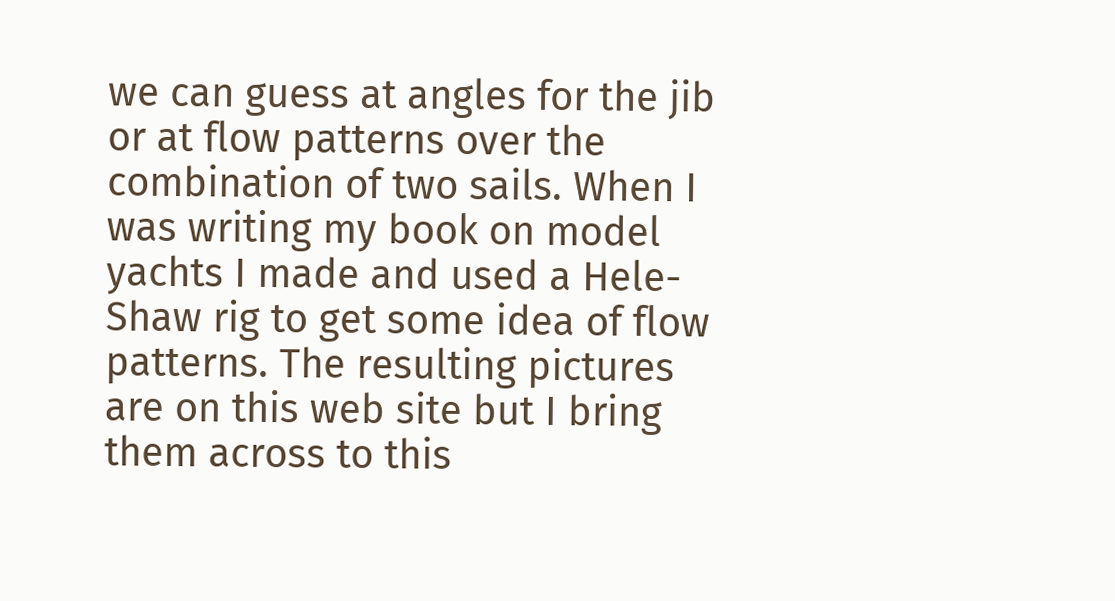we can guess at angles for the jib or at flow patterns over the combination of two sails. When I was writing my book on model yachts I made and used a Hele-Shaw rig to get some idea of flow patterns. The resulting pictures are on this web site but I bring them across to this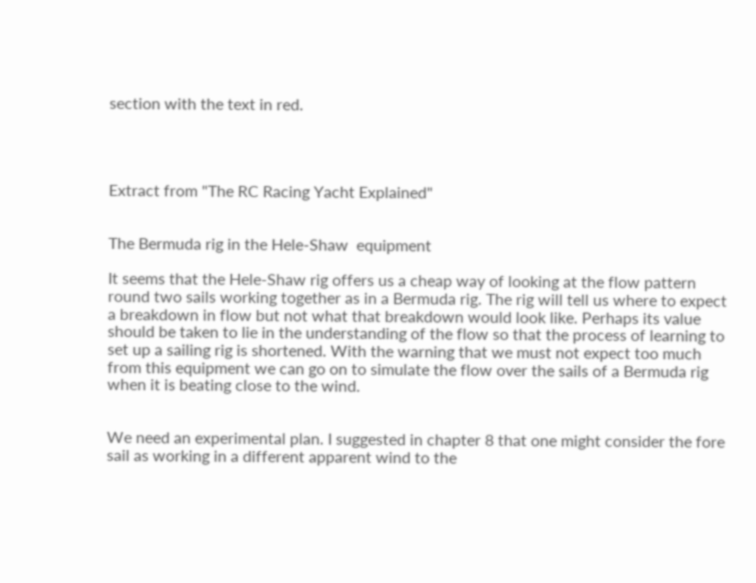section with the text in red.




Extract from "The RC Racing Yacht Explained"


The Bermuda rig in the Hele-Shaw  equipment

It seems that the Hele-Shaw rig offers us a cheap way of looking at the flow pattern round two sails working together as in a Bermuda rig. The rig will tell us where to expect a breakdown in flow but not what that breakdown would look like. Perhaps its value should be taken to lie in the understanding of the flow so that the process of learning to set up a sailing rig is shortened. With the warning that we must not expect too much from this equipment we can go on to simulate the flow over the sails of a Bermuda rig when it is beating close to the wind.


We need an experimental plan. I suggested in chapter 8 that one might consider the fore sail as working in a different apparent wind to the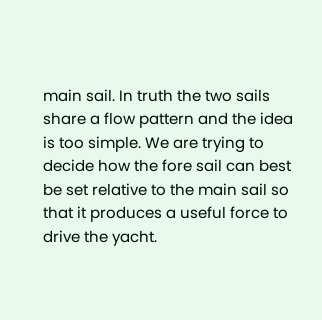main sail. In truth the two sails share a flow pattern and the idea is too simple. We are trying to decide how the fore sail can best be set relative to the main sail so that it produces a useful force to drive the yacht.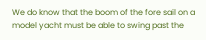We do know that the boom of the fore sail on a model yacht must be able to swing past the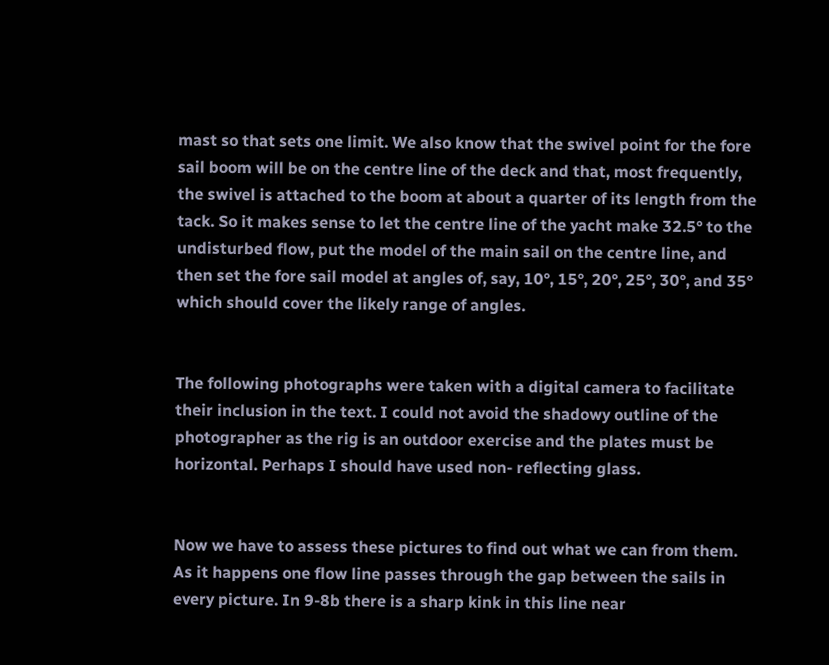mast so that sets one limit. We also know that the swivel point for the fore sail boom will be on the centre line of the deck and that, most frequently, the swivel is attached to the boom at about a quarter of its length from the tack. So it makes sense to let the centre line of the yacht make 32.5° to the undisturbed flow, put the model of the main sail on the centre line, and then set the fore sail model at angles of, say, 10°, 15°, 20°, 25°, 30°, and 35° which should cover the likely range of angles.


The following photographs were taken with a digital camera to facilitate their inclusion in the text. I could not avoid the shadowy outline of the photographer as the rig is an outdoor exercise and the plates must be horizontal. Perhaps I should have used non- reflecting glass.


Now we have to assess these pictures to find out what we can from them. As it happens one flow line passes through the gap between the sails in every picture. In 9-8b there is a sharp kink in this line near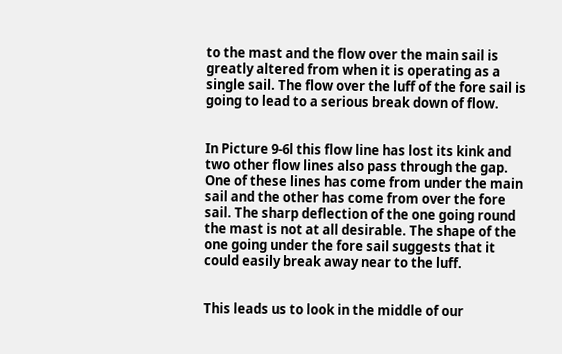to the mast and the flow over the main sail is greatly altered from when it is operating as a single sail. The flow over the luff of the fore sail is going to lead to a serious break down of flow.


In Picture 9-6l this flow line has lost its kink and two other flow lines also pass through the gap. One of these lines has come from under the main sail and the other has come from over the fore sail. The sharp deflection of the one going round the mast is not at all desirable. The shape of the one going under the fore sail suggests that it could easily break away near to the luff.


This leads us to look in the middle of our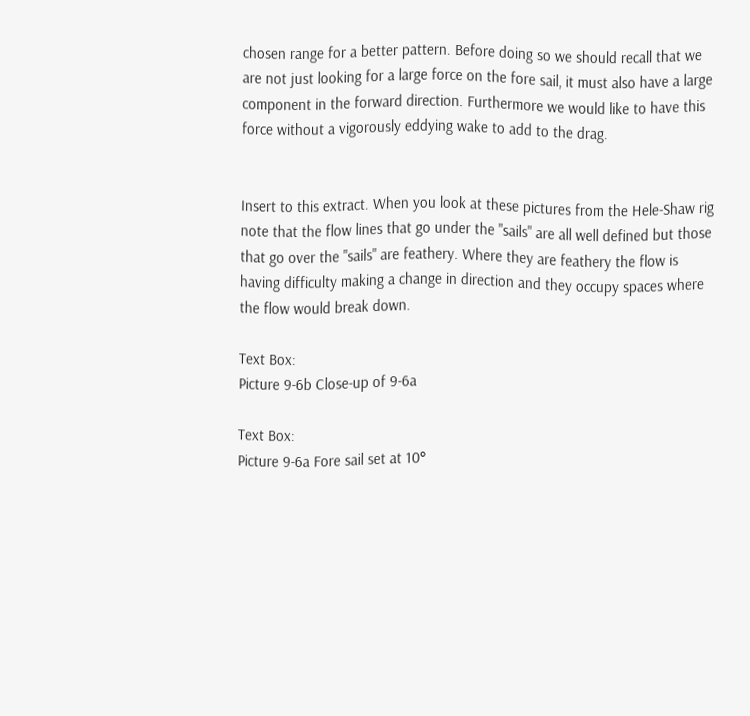chosen range for a better pattern. Before doing so we should recall that we are not just looking for a large force on the fore sail, it must also have a large component in the forward direction. Furthermore we would like to have this force without a vigorously eddying wake to add to the drag.


Insert to this extract. When you look at these pictures from the Hele-Shaw rig note that the flow lines that go under the "sails" are all well defined but those that go over the "sails" are feathery. Where they are feathery the flow is having difficulty making a change in direction and they occupy spaces where the flow would break down.

Text Box:
Picture 9-6b Close-up of 9-6a

Text Box:
Picture 9-6a Fore sail set at 10°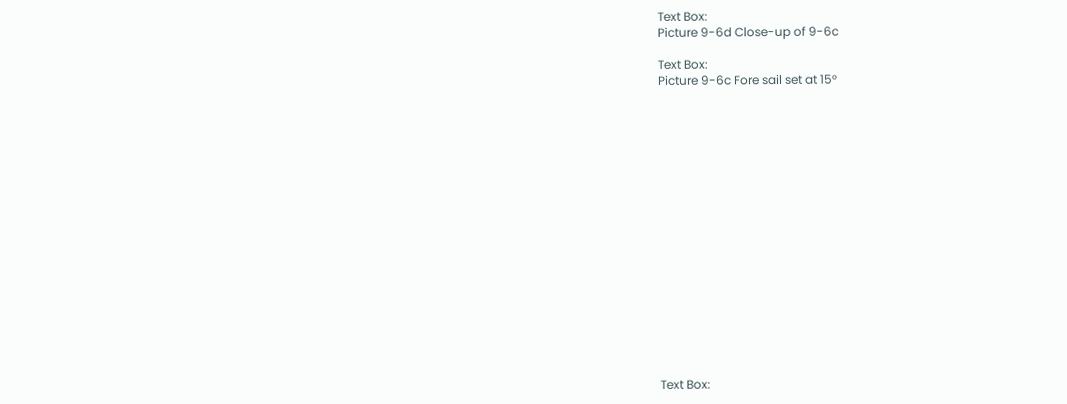Text Box:
Picture 9-6d Close-up of 9-6c

Text Box:
Picture 9-6c Fore sail set at 15°


















Text Box: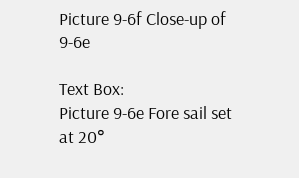Picture 9-6f Close-up of 9-6e

Text Box:
Picture 9-6e Fore sail set at 20°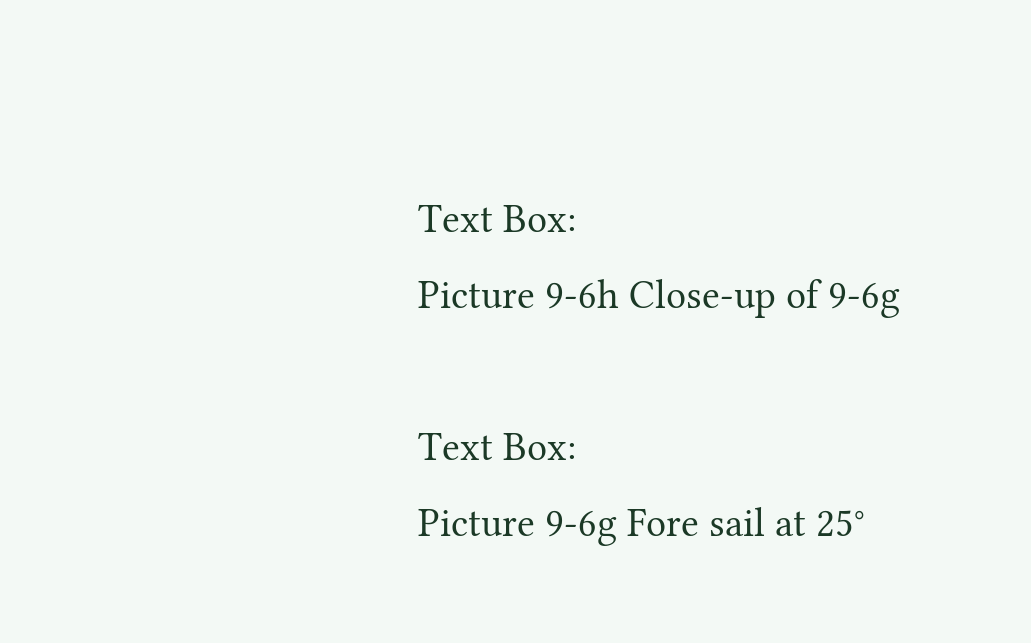Text Box:
Picture 9-6h Close-up of 9-6g

Text Box:
Picture 9-6g Fore sail at 25°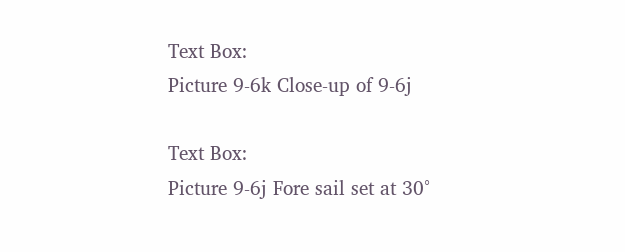Text Box:
Picture 9-6k Close-up of 9-6j

Text Box:
Picture 9-6j Fore sail set at 30°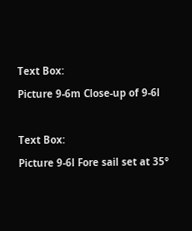Text Box:
Picture 9-6m Close-up of 9-6l

Text Box:
Picture 9-6l Fore sail set at 35°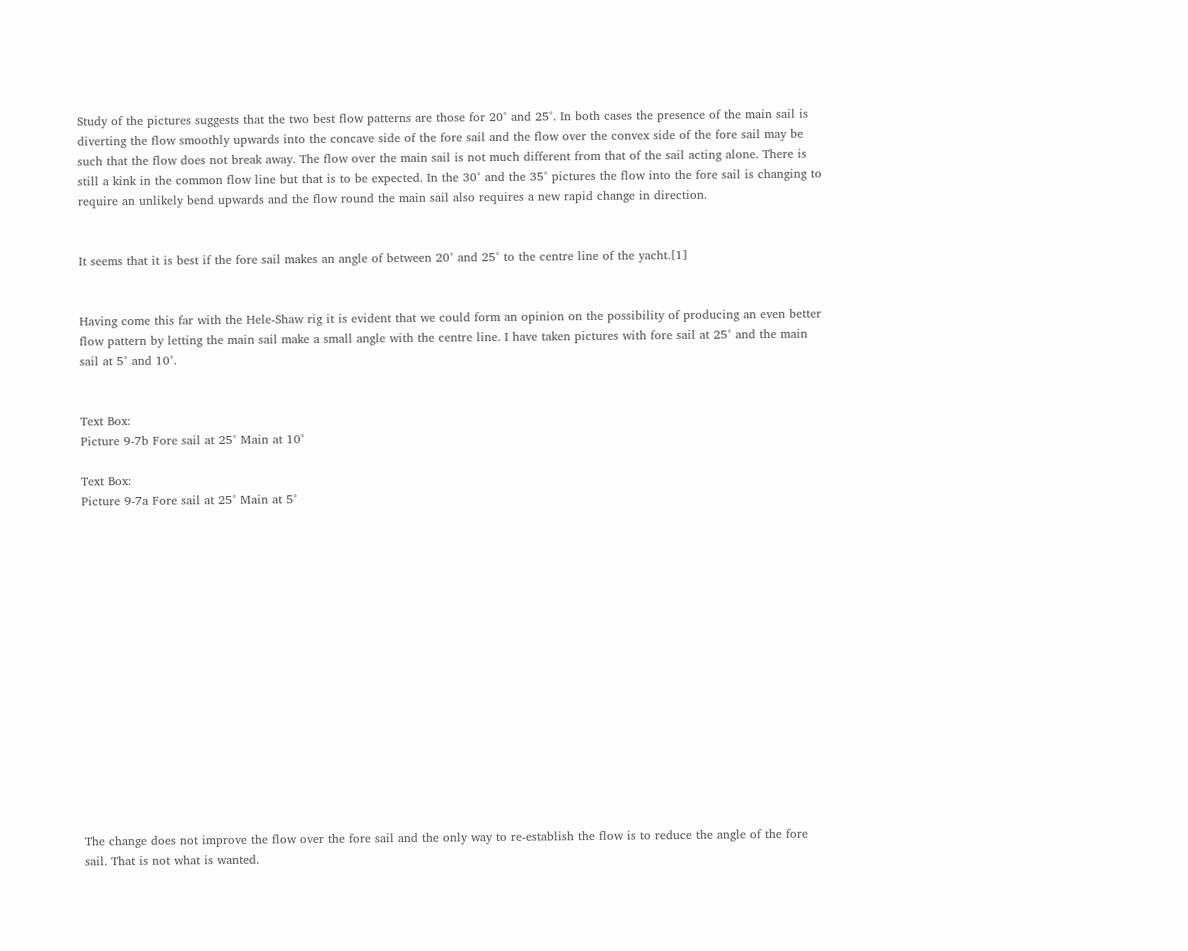Study of the pictures suggests that the two best flow patterns are those for 20° and 25°. In both cases the presence of the main sail is diverting the flow smoothly upwards into the concave side of the fore sail and the flow over the convex side of the fore sail may be such that the flow does not break away. The flow over the main sail is not much different from that of the sail acting alone. There is still a kink in the common flow line but that is to be expected. In the 30° and the 35° pictures the flow into the fore sail is changing to require an unlikely bend upwards and the flow round the main sail also requires a new rapid change in direction.


It seems that it is best if the fore sail makes an angle of between 20° and 25° to the centre line of the yacht.[1]


Having come this far with the Hele-Shaw rig it is evident that we could form an opinion on the possibility of producing an even better flow pattern by letting the main sail make a small angle with the centre line. I have taken pictures with fore sail at 25° and the main sail at 5° and 10°.


Text Box:
Picture 9-7b Fore sail at 25° Main at 10°

Text Box:
Picture 9-7a Fore sail at 25° Main at 5°
















The change does not improve the flow over the fore sail and the only way to re-establish the flow is to reduce the angle of the fore sail. That is not what is wanted.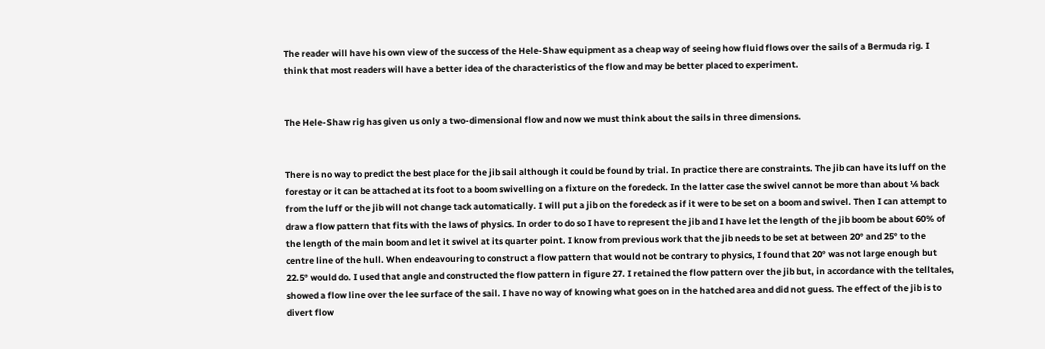The reader will have his own view of the success of the Hele-Shaw equipment as a cheap way of seeing how fluid flows over the sails of a Bermuda rig. I think that most readers will have a better idea of the characteristics of the flow and may be better placed to experiment.


The Hele-Shaw rig has given us only a two-dimensional flow and now we must think about the sails in three dimensions.


There is no way to predict the best place for the jib sail although it could be found by trial. In practice there are constraints. The jib can have its luff on the forestay or it can be attached at its foot to a boom swivelling on a fixture on the foredeck. In the latter case the swivel cannot be more than about ¼ back from the luff or the jib will not change tack automatically. I will put a jib on the foredeck as if it were to be set on a boom and swivel. Then I can attempt to draw a flow pattern that fits with the laws of physics. In order to do so I have to represent the jib and I have let the length of the jib boom be about 60% of the length of the main boom and let it swivel at its quarter point. I know from previous work that the jib needs to be set at between 20° and 25° to the centre line of the hull. When endeavouring to construct a flow pattern that would not be contrary to physics, I found that 20° was not large enough but 22.5° would do. I used that angle and constructed the flow pattern in figure 27. I retained the flow pattern over the jib but, in accordance with the telltales, showed a flow line over the lee surface of the sail. I have no way of knowing what goes on in the hatched area and did not guess. The effect of the jib is to divert flow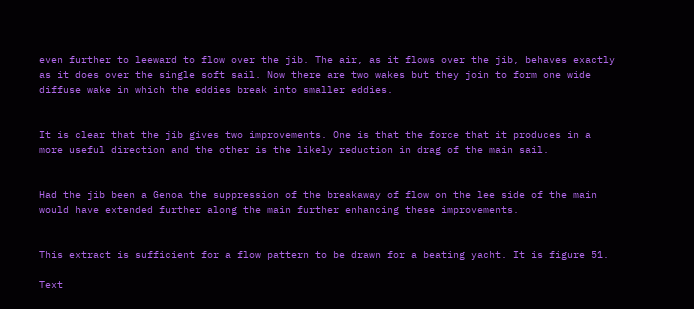even further to leeward to flow over the jib. The air, as it flows over the jib, behaves exactly as it does over the single soft sail. Now there are two wakes but they join to form one wide diffuse wake in which the eddies break into smaller eddies.


It is clear that the jib gives two improvements. One is that the force that it produces in a more useful direction and the other is the likely reduction in drag of the main sail.


Had the jib been a Genoa the suppression of the breakaway of flow on the lee side of the main would have extended further along the main further enhancing these improvements.


This extract is sufficient for a flow pattern to be drawn for a beating yacht. It is figure 51.

Text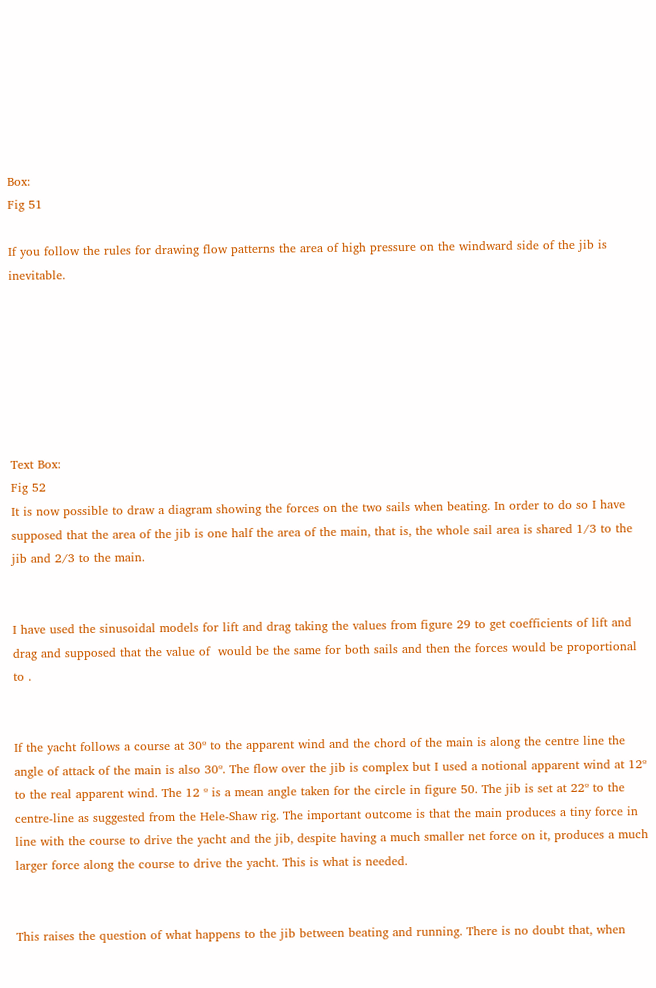Box:
Fig 51

If you follow the rules for drawing flow patterns the area of high pressure on the windward side of the jib is inevitable.







Text Box:
Fig 52
It is now possible to draw a diagram showing the forces on the two sails when beating. In order to do so I have supposed that the area of the jib is one half the area of the main, that is, the whole sail area is shared 1/3 to the jib and 2/3 to the main.


I have used the sinusoidal models for lift and drag taking the values from figure 29 to get coefficients of lift and drag and supposed that the value of  would be the same for both sails and then the forces would be proportional to .


If the yacht follows a course at 30º to the apparent wind and the chord of the main is along the centre line the angle of attack of the main is also 30º. The flow over the jib is complex but I used a notional apparent wind at 12º to the real apparent wind. The 12 º is a mean angle taken for the circle in figure 50. The jib is set at 22º to the centre-line as suggested from the Hele-Shaw rig. The important outcome is that the main produces a tiny force in line with the course to drive the yacht and the jib, despite having a much smaller net force on it, produces a much larger force along the course to drive the yacht. This is what is needed.


This raises the question of what happens to the jib between beating and running. There is no doubt that, when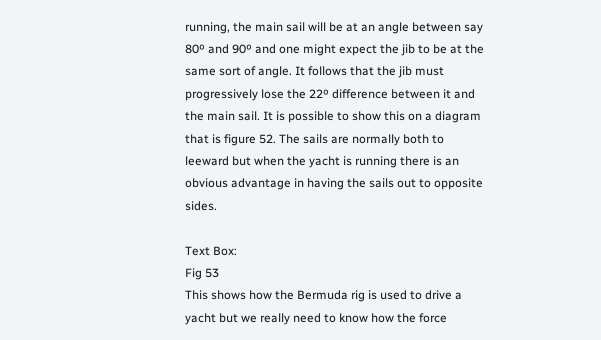running, the main sail will be at an angle between say 80º and 90º and one might expect the jib to be at the same sort of angle. It follows that the jib must progressively lose the 22º difference between it and the main sail. It is possible to show this on a diagram that is figure 52. The sails are normally both to leeward but when the yacht is running there is an obvious advantage in having the sails out to opposite sides.

Text Box:
Fig 53
This shows how the Bermuda rig is used to drive a yacht but we really need to know how the force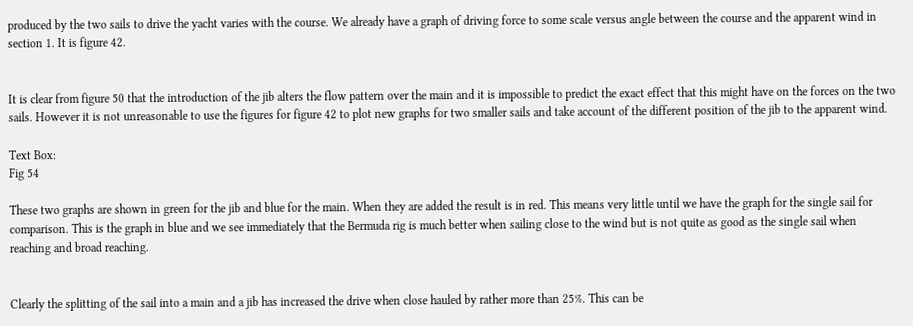produced by the two sails to drive the yacht varies with the course. We already have a graph of driving force to some scale versus angle between the course and the apparent wind in section 1. It is figure 42.


It is clear from figure 50 that the introduction of the jib alters the flow pattern over the main and it is impossible to predict the exact effect that this might have on the forces on the two sails. However it is not unreasonable to use the figures for figure 42 to plot new graphs for two smaller sails and take account of the different position of the jib to the apparent wind.

Text Box:
Fig 54

These two graphs are shown in green for the jib and blue for the main. When they are added the result is in red. This means very little until we have the graph for the single sail for comparison. This is the graph in blue and we see immediately that the Bermuda rig is much better when sailing close to the wind but is not quite as good as the single sail when reaching and broad reaching.


Clearly the splitting of the sail into a main and a jib has increased the drive when close hauled by rather more than 25%. This can be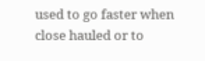used to go faster when close hauled or to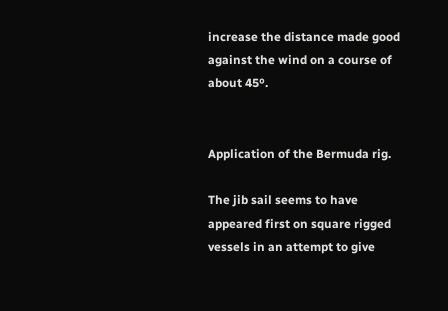increase the distance made good against the wind on a course of about 45º.


Application of the Bermuda rig.

The jib sail seems to have appeared first on square rigged vessels in an attempt to give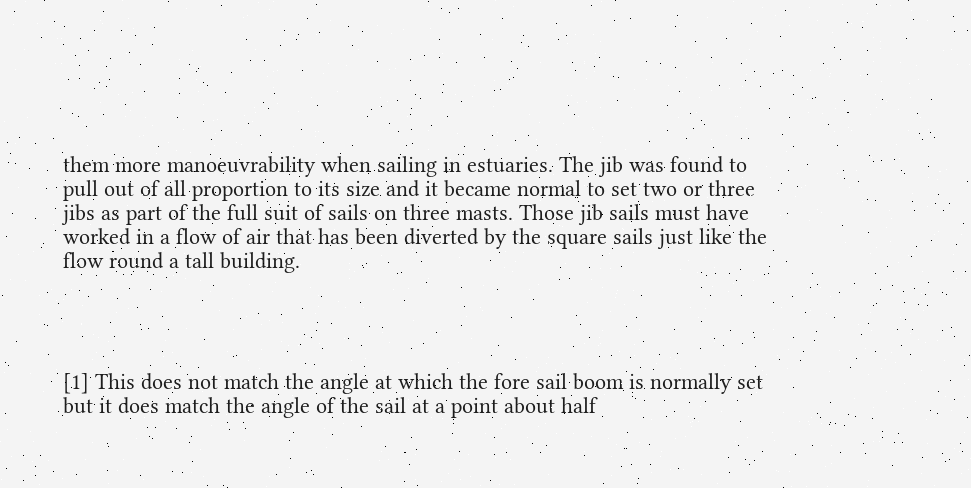them more manoeuvrability when sailing in estuaries. The jib was found to pull out of all proportion to its size and it became normal to set two or three jibs as part of the full suit of sails on three masts. Those jib sails must have worked in a flow of air that has been diverted by the square sails just like the flow round a tall building.




[1] This does not match the angle at which the fore sail boom is normally set but it does match the angle of the sail at a point about half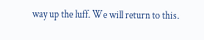way up the luff. We will return to this.